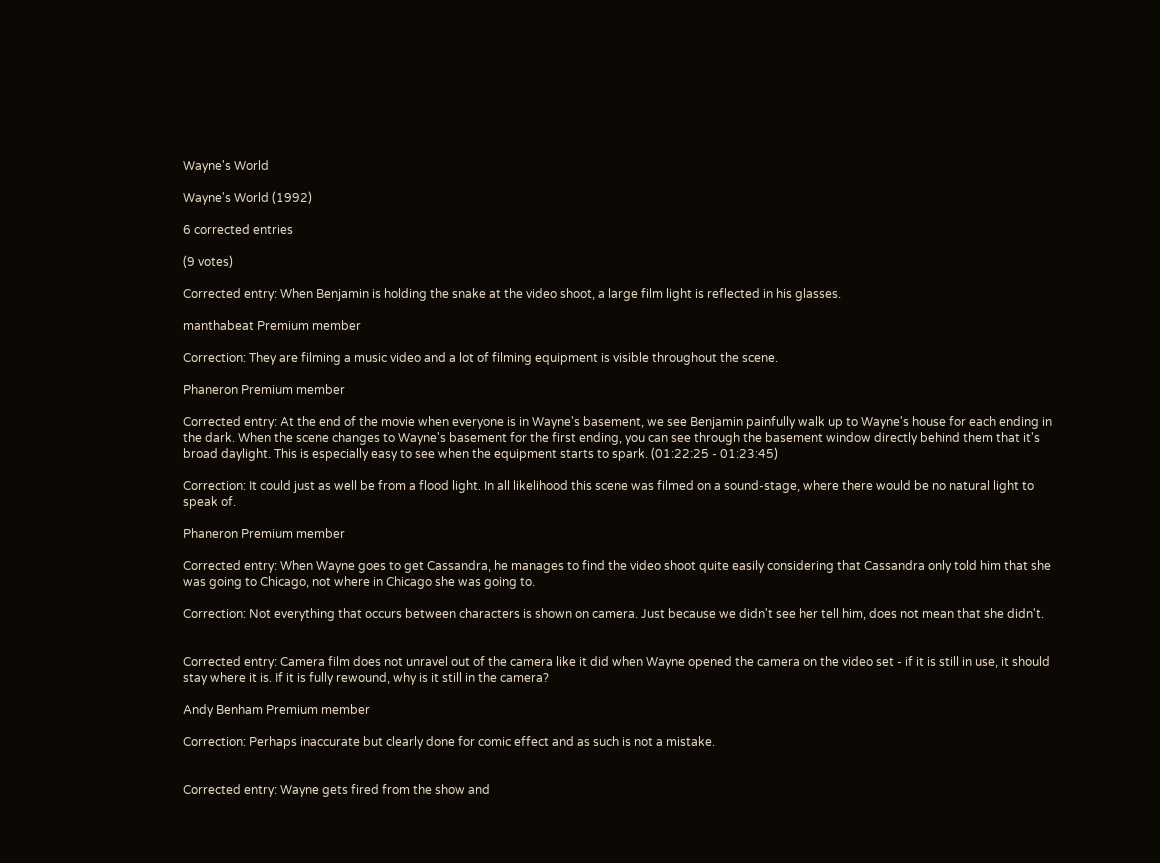Wayne's World

Wayne's World (1992)

6 corrected entries

(9 votes)

Corrected entry: When Benjamin is holding the snake at the video shoot, a large film light is reflected in his glasses.

manthabeat Premium member

Correction: They are filming a music video and a lot of filming equipment is visible throughout the scene.

Phaneron Premium member

Corrected entry: At the end of the movie when everyone is in Wayne's basement, we see Benjamin painfully walk up to Wayne's house for each ending in the dark. When the scene changes to Wayne's basement for the first ending, you can see through the basement window directly behind them that it's broad daylight. This is especially easy to see when the equipment starts to spark. (01:22:25 - 01:23:45)

Correction: It could just as well be from a flood light. In all likelihood this scene was filmed on a sound-stage, where there would be no natural light to speak of.

Phaneron Premium member

Corrected entry: When Wayne goes to get Cassandra, he manages to find the video shoot quite easily considering that Cassandra only told him that she was going to Chicago, not where in Chicago she was going to.

Correction: Not everything that occurs between characters is shown on camera. Just because we didn't see her tell him, does not mean that she didn't.


Corrected entry: Camera film does not unravel out of the camera like it did when Wayne opened the camera on the video set - if it is still in use, it should stay where it is. If it is fully rewound, why is it still in the camera?

Andy Benham Premium member

Correction: Perhaps inaccurate but clearly done for comic effect and as such is not a mistake.


Corrected entry: Wayne gets fired from the show and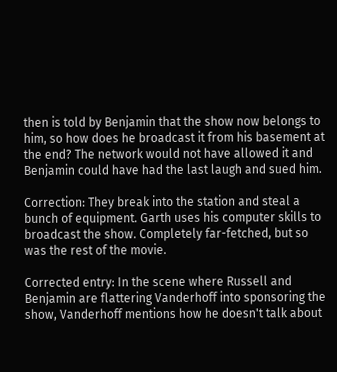then is told by Benjamin that the show now belongs to him, so how does he broadcast it from his basement at the end? The network would not have allowed it and Benjamin could have had the last laugh and sued him.

Correction: They break into the station and steal a bunch of equipment. Garth uses his computer skills to broadcast the show. Completely far-fetched, but so was the rest of the movie.

Corrected entry: In the scene where Russell and Benjamin are flattering Vanderhoff into sponsoring the show, Vanderhoff mentions how he doesn't talk about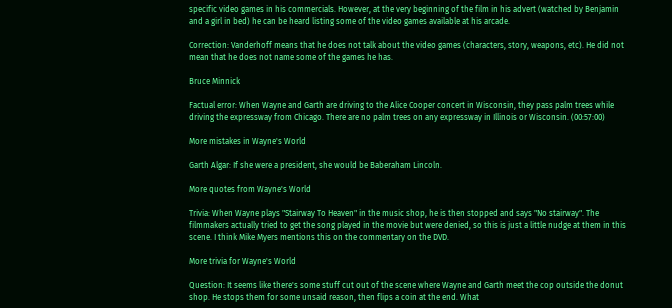specific video games in his commercials. However, at the very beginning of the film in his advert (watched by Benjamin and a girl in bed) he can be heard listing some of the video games available at his arcade.

Correction: Vanderhoff means that he does not talk about the video games (characters, story, weapons, etc). He did not mean that he does not name some of the games he has.

Bruce Minnick

Factual error: When Wayne and Garth are driving to the Alice Cooper concert in Wisconsin, they pass palm trees while driving the expressway from Chicago. There are no palm trees on any expressway in Illinois or Wisconsin. (00:57:00)

More mistakes in Wayne's World

Garth Algar: If she were a president, she would be Baberaham Lincoln.

More quotes from Wayne's World

Trivia: When Wayne plays "Stairway To Heaven" in the music shop, he is then stopped and says "No stairway". The filmmakers actually tried to get the song played in the movie but were denied, so this is just a little nudge at them in this scene. I think Mike Myers mentions this on the commentary on the DVD.

More trivia for Wayne's World

Question: It seems like there's some stuff cut out of the scene where Wayne and Garth meet the cop outside the donut shop. He stops them for some unsaid reason, then flips a coin at the end. What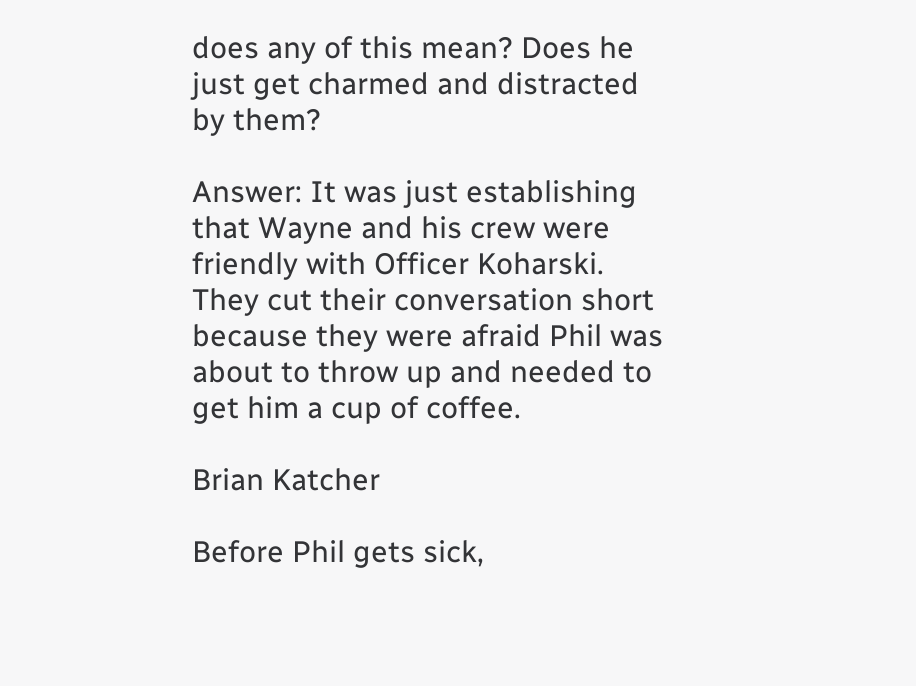does any of this mean? Does he just get charmed and distracted by them?

Answer: It was just establishing that Wayne and his crew were friendly with Officer Koharski. They cut their conversation short because they were afraid Phil was about to throw up and needed to get him a cup of coffee.

Brian Katcher

Before Phil gets sick,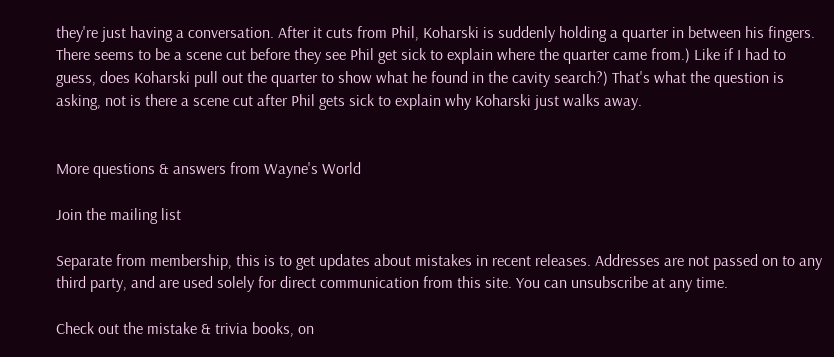they're just having a conversation. After it cuts from Phil, Koharski is suddenly holding a quarter in between his fingers. There seems to be a scene cut before they see Phil get sick to explain where the quarter came from.) Like if I had to guess, does Koharski pull out the quarter to show what he found in the cavity search?) That's what the question is asking, not is there a scene cut after Phil gets sick to explain why Koharski just walks away.


More questions & answers from Wayne's World

Join the mailing list

Separate from membership, this is to get updates about mistakes in recent releases. Addresses are not passed on to any third party, and are used solely for direct communication from this site. You can unsubscribe at any time.

Check out the mistake & trivia books, on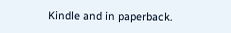Kindle and in paperback.